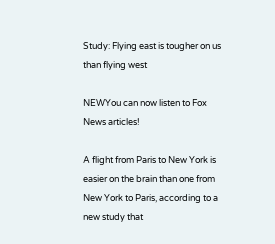Study: Flying east is tougher on us than flying west

NEWYou can now listen to Fox News articles!

A flight from Paris to New York is easier on the brain than one from New York to Paris, according to a new study that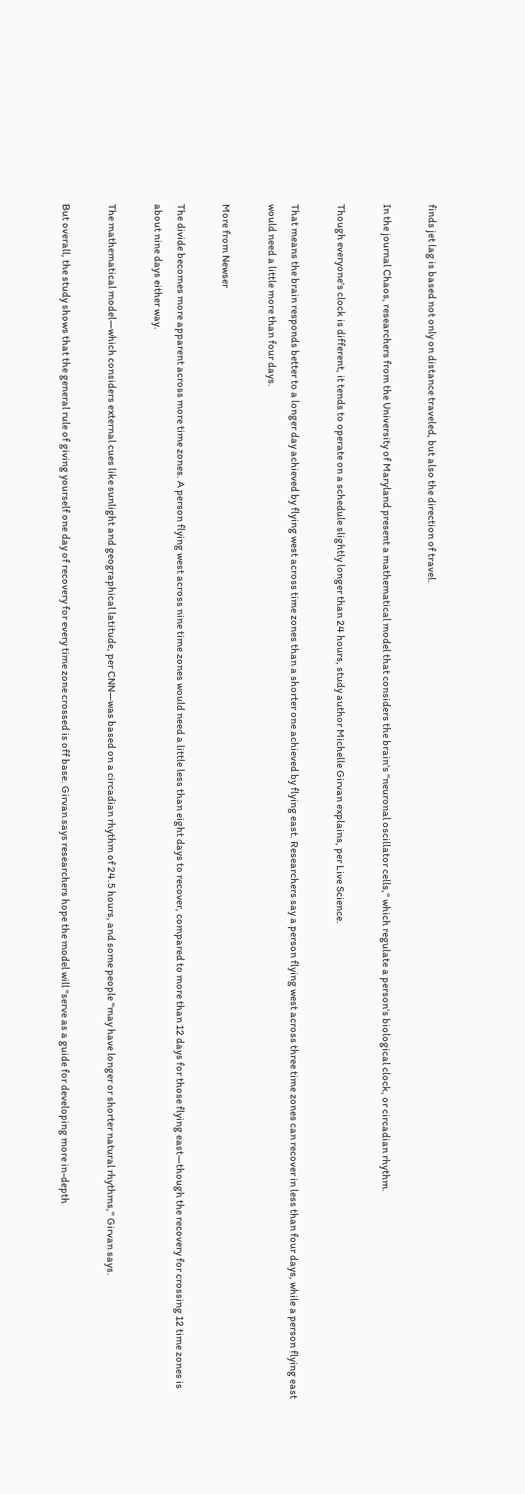finds jet lag is based not only on distance traveled, but also the direction of travel.

In the journal Chaos, researchers from the University of Maryland present a mathematical model that considers the brain's "neuronal oscillator cells," which regulate a person's biological clock, or circadian rhythm.

Though everyone's clock is different, it tends to operate on a schedule slightly longer than 24 hours, study author Michelle Girvan explains, per Live Science.

That means the brain responds better to a longer day achieved by flying west across time zones than a shorter one achieved by flying east. Researchers say a person flying west across three time zones can recover in less than four days, while a person flying east would need a little more than four days.

More from Newser

The divide becomes more apparent across more time zones. A person flying west across nine time zones would need a little less than eight days to recover, compared to more than 12 days for those flying east—though the recovery for crossing 12 time zones is about nine days either way.

The mathematical model—which considers external cues like sunlight and geographical latitude, per CNN—was based on a circadian rhythm of 24.5 hours, and some people "may have longer or shorter natural rhythms," Girvan says.

But overall, the study shows that the general rule of giving yourself one day of recovery for every time zone crossed is off base. Girvan says researchers hope the model will "serve as a guide for developing more in-depth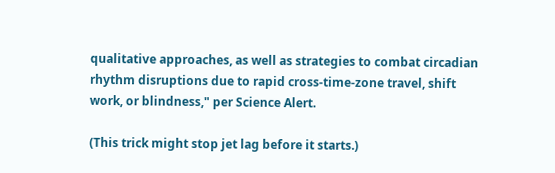qualitative approaches, as well as strategies to combat circadian rhythm disruptions due to rapid cross-time-zone travel, shift work, or blindness," per Science Alert.

(This trick might stop jet lag before it starts.)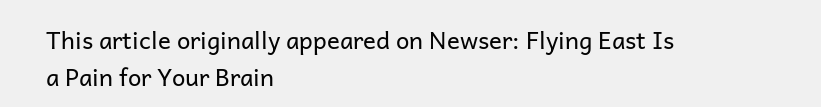This article originally appeared on Newser: Flying East Is a Pain for Your Brain